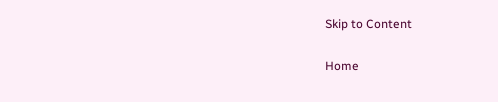Skip to Content

Home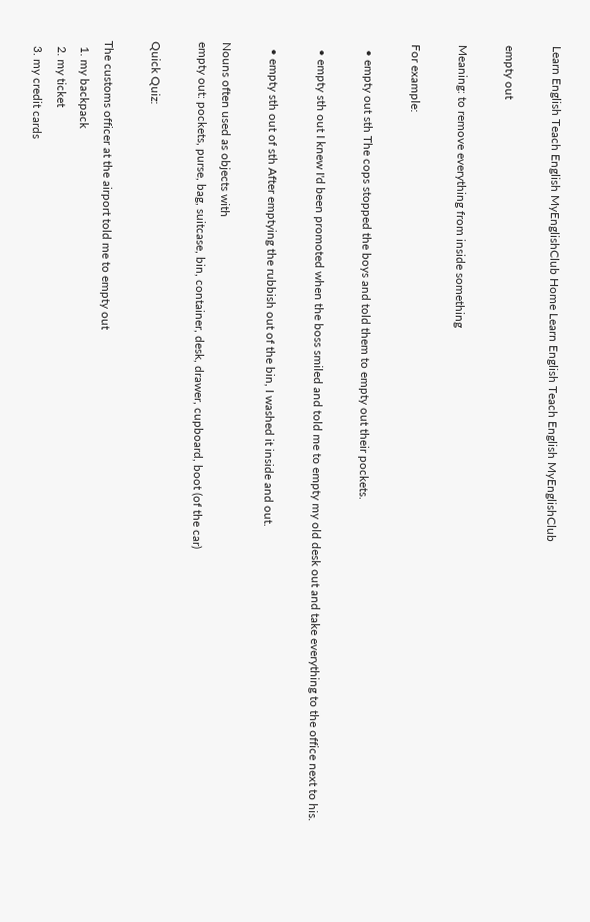Learn English Teach English MyEnglishClub Home Learn English Teach English MyEnglishClub

empty out

Meaning: to remove everything from inside something

For example:

  • empty out sth The cops stopped the boys and told them to empty out their pockets.

  • empty sth out I knew I'd been promoted when the boss smiled and told me to empty my old desk out and take everything to the office next to his.

  • empty sth out of sth After emptying the rubbish out of the bin, I washed it inside and out.

Nouns often used as objects with
empty out: pockets, purse, bag, suitcase, bin, container, desk, drawer, cupboard, boot (of the car)

Quick Quiz:

The customs officer at the airport told me to empty out
  1. my backpack
  2. my ticket
  3. my credit cards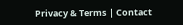Privacy & Terms | Contact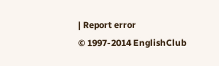| Report error
© 1997-2014 EnglishClub